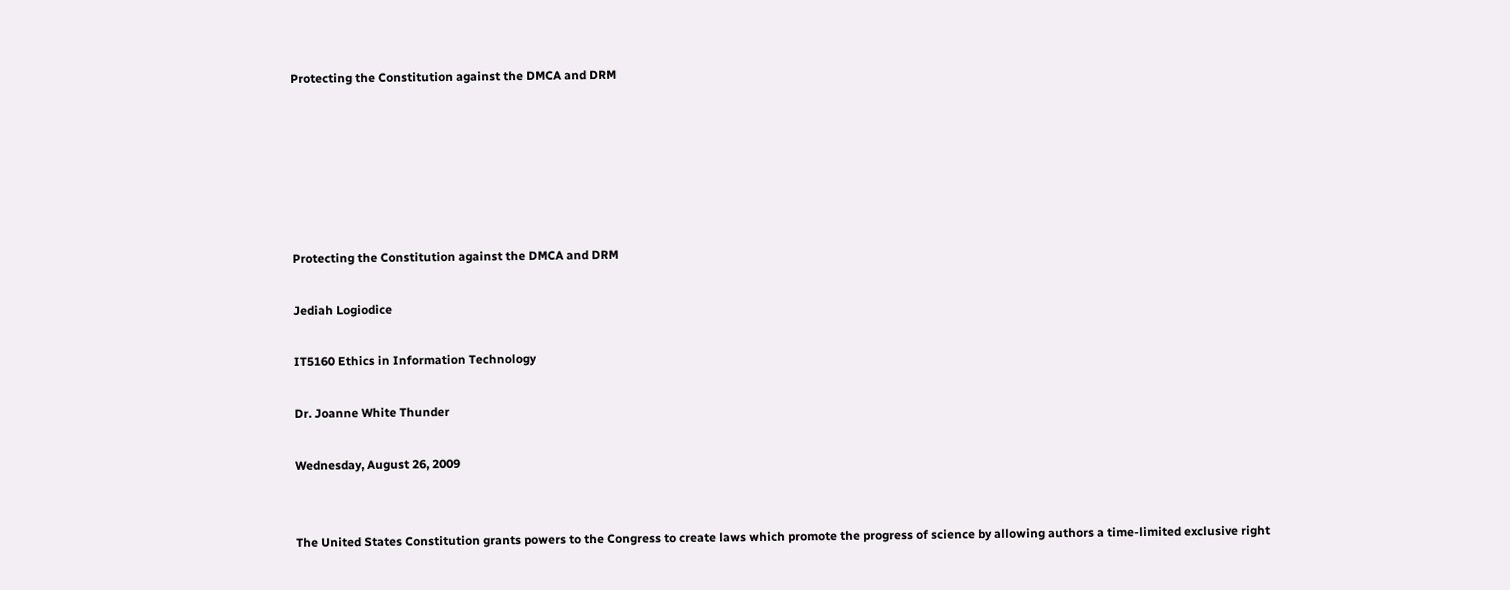Protecting the Constitution against the DMCA and DRM






Protecting the Constitution against the DMCA and DRM

Jediah Logiodice

IT5160 Ethics in Information Technology

Dr. Joanne White Thunder

Wednesday, August 26, 2009


The United States Constitution grants powers to the Congress to create laws which promote the progress of science by allowing authors a time-limited exclusive right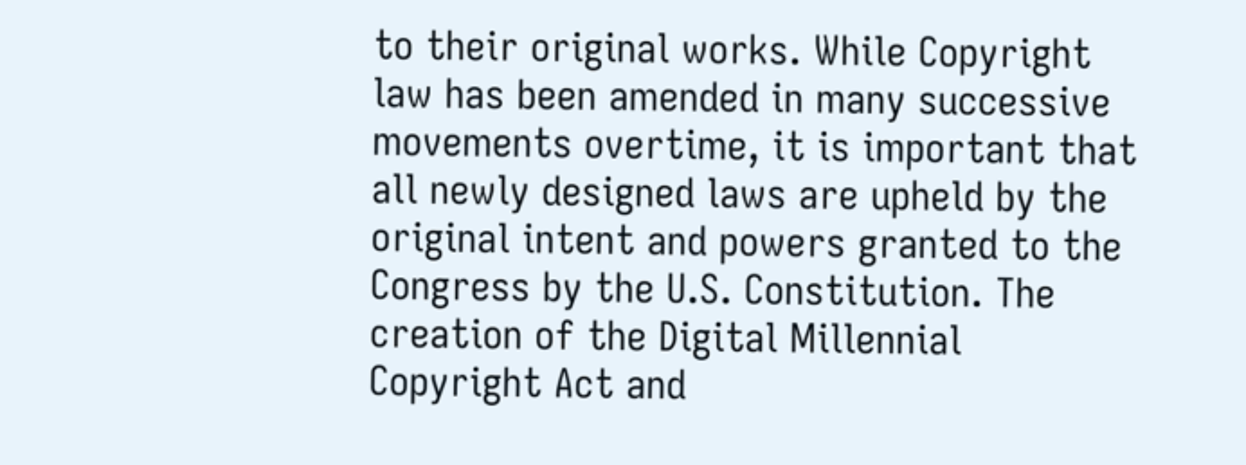to their original works. While Copyright law has been amended in many successive movements overtime, it is important that all newly designed laws are upheld by the original intent and powers granted to the Congress by the U.S. Constitution. The creation of the Digital Millennial Copyright Act and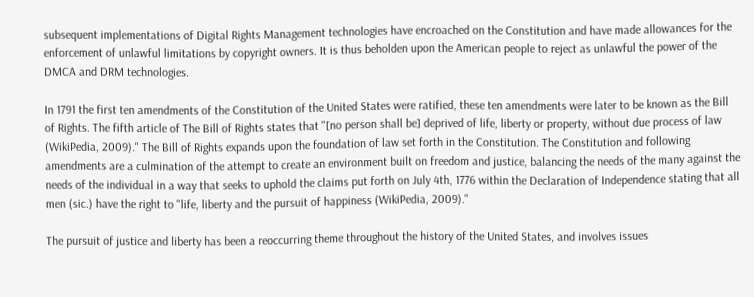subsequent implementations of Digital Rights Management technologies have encroached on the Constitution and have made allowances for the enforcement of unlawful limitations by copyright owners. It is thus beholden upon the American people to reject as unlawful the power of the DMCA and DRM technologies.

In 1791 the first ten amendments of the Constitution of the United States were ratified, these ten amendments were later to be known as the Bill of Rights. The fifth article of The Bill of Rights states that "[no person shall be] deprived of life, liberty or property, without due process of law (WikiPedia, 2009)." The Bill of Rights expands upon the foundation of law set forth in the Constitution. The Constitution and following amendments are a culmination of the attempt to create an environment built on freedom and justice, balancing the needs of the many against the needs of the individual in a way that seeks to uphold the claims put forth on July 4th, 1776 within the Declaration of Independence stating that all men (sic.) have the right to "life, liberty and the pursuit of happiness (WikiPedia, 2009)."

The pursuit of justice and liberty has been a reoccurring theme throughout the history of the United States, and involves issues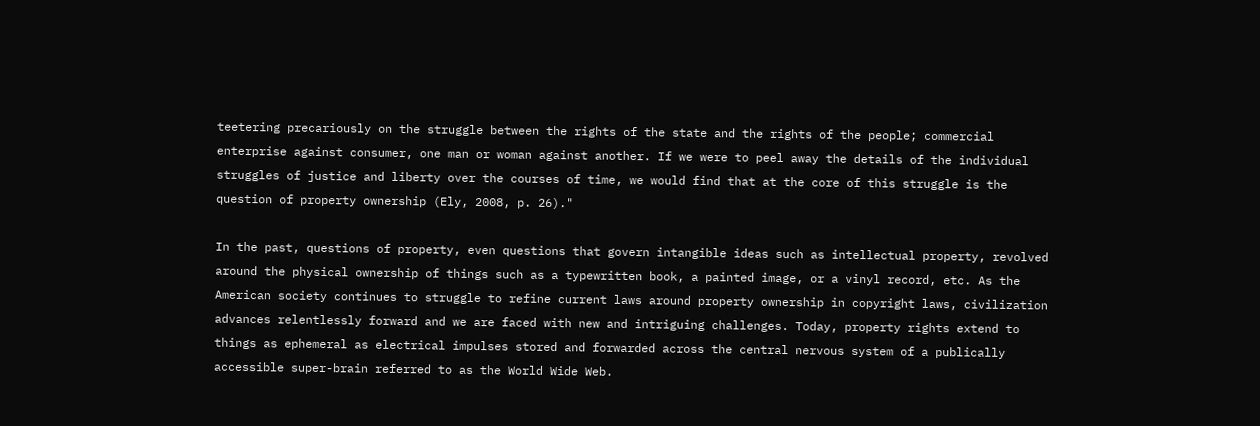teetering precariously on the struggle between the rights of the state and the rights of the people; commercial enterprise against consumer, one man or woman against another. If we were to peel away the details of the individual struggles of justice and liberty over the courses of time, we would find that at the core of this struggle is the question of property ownership (Ely, 2008, p. 26)."

In the past, questions of property, even questions that govern intangible ideas such as intellectual property, revolved around the physical ownership of things such as a typewritten book, a painted image, or a vinyl record, etc. As the American society continues to struggle to refine current laws around property ownership in copyright laws, civilization advances relentlessly forward and we are faced with new and intriguing challenges. Today, property rights extend to things as ephemeral as electrical impulses stored and forwarded across the central nervous system of a publically accessible super-brain referred to as the World Wide Web.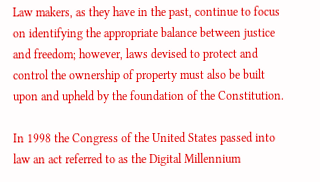Law makers, as they have in the past, continue to focus on identifying the appropriate balance between justice and freedom; however, laws devised to protect and control the ownership of property must also be built upon and upheld by the foundation of the Constitution.

In 1998 the Congress of the United States passed into law an act referred to as the Digital Millennium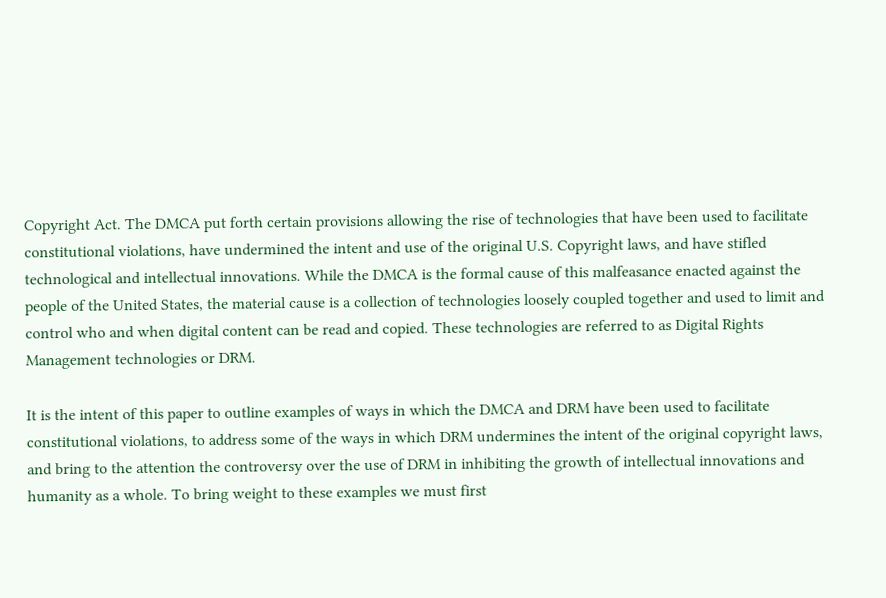Copyright Act. The DMCA put forth certain provisions allowing the rise of technologies that have been used to facilitate constitutional violations, have undermined the intent and use of the original U.S. Copyright laws, and have stifled technological and intellectual innovations. While the DMCA is the formal cause of this malfeasance enacted against the people of the United States, the material cause is a collection of technologies loosely coupled together and used to limit and control who and when digital content can be read and copied. These technologies are referred to as Digital Rights Management technologies or DRM.

It is the intent of this paper to outline examples of ways in which the DMCA and DRM have been used to facilitate constitutional violations, to address some of the ways in which DRM undermines the intent of the original copyright laws, and bring to the attention the controversy over the use of DRM in inhibiting the growth of intellectual innovations and humanity as a whole. To bring weight to these examples we must first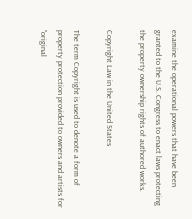examine the operational powers that have been granted to the U.S. Congress to enact laws protecting the property ownership rights of authored works.

Copyright Law in the United States

The term Copyright is used to denote a form of property protection provided to owners and artists for "original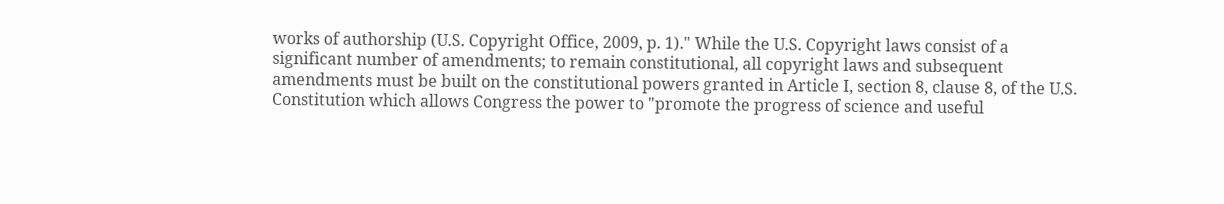works of authorship (U.S. Copyright Office, 2009, p. 1)." While the U.S. Copyright laws consist of a significant number of amendments; to remain constitutional, all copyright laws and subsequent amendments must be built on the constitutional powers granted in Article I, section 8, clause 8, of the U.S. Constitution which allows Congress the power to "promote the progress of science and useful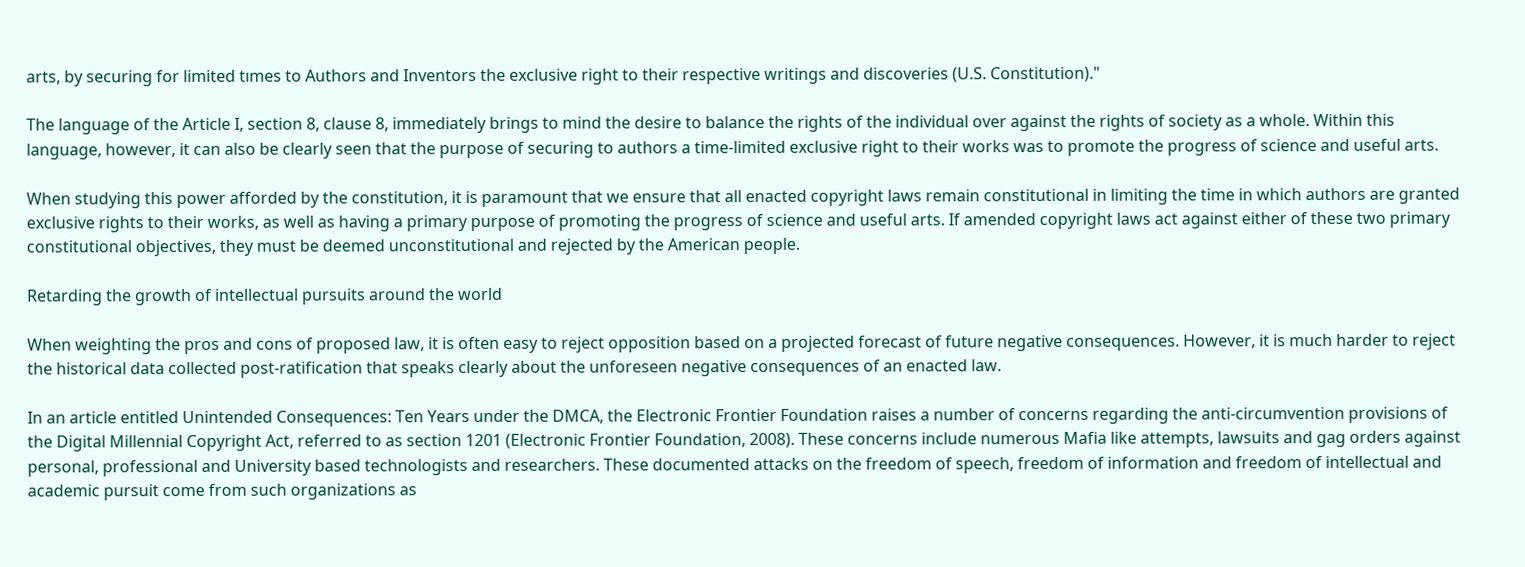arts, by securing for limited tımes to Authors and Inventors the exclusive right to their respective writings and discoveries (U.S. Constitution)."

The language of the Article I, section 8, clause 8, immediately brings to mind the desire to balance the rights of the individual over against the rights of society as a whole. Within this language, however, it can also be clearly seen that the purpose of securing to authors a time-limited exclusive right to their works was to promote the progress of science and useful arts.

When studying this power afforded by the constitution, it is paramount that we ensure that all enacted copyright laws remain constitutional in limiting the time in which authors are granted exclusive rights to their works, as well as having a primary purpose of promoting the progress of science and useful arts. If amended copyright laws act against either of these two primary constitutional objectives, they must be deemed unconstitutional and rejected by the American people.

Retarding the growth of intellectual pursuits around the world

When weighting the pros and cons of proposed law, it is often easy to reject opposition based on a projected forecast of future negative consequences. However, it is much harder to reject the historical data collected post-ratification that speaks clearly about the unforeseen negative consequences of an enacted law.

In an article entitled Unintended Consequences: Ten Years under the DMCA, the Electronic Frontier Foundation raises a number of concerns regarding the anti-circumvention provisions of the Digital Millennial Copyright Act, referred to as section 1201 (Electronic Frontier Foundation, 2008). These concerns include numerous Mafia like attempts, lawsuits and gag orders against personal, professional and University based technologists and researchers. These documented attacks on the freedom of speech, freedom of information and freedom of intellectual and academic pursuit come from such organizations as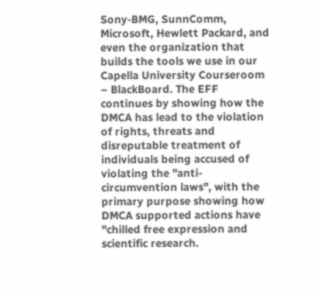Sony-BMG, SunnComm, Microsoft, Hewlett Packard, and even the organization that builds the tools we use in our Capella University Courseroom – BlackBoard. The EFF continues by showing how the DMCA has lead to the violation of rights, threats and disreputable treatment of individuals being accused of violating the "anti-circumvention laws", with the primary purpose showing how DMCA supported actions have "chilled free expression and scientific research.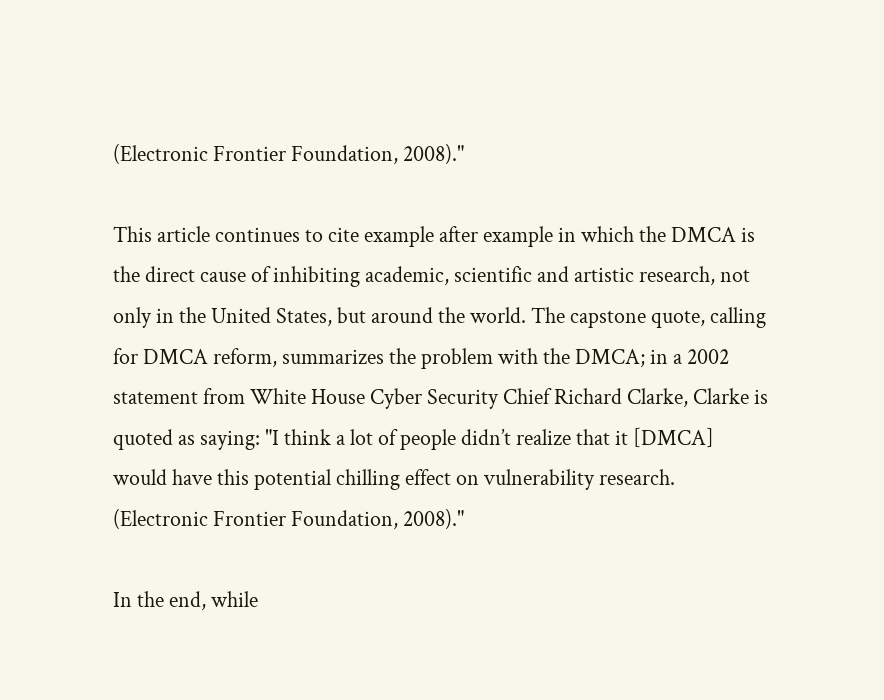(Electronic Frontier Foundation, 2008)."

This article continues to cite example after example in which the DMCA is the direct cause of inhibiting academic, scientific and artistic research, not only in the United States, but around the world. The capstone quote, calling for DMCA reform, summarizes the problem with the DMCA; in a 2002 statement from White House Cyber Security Chief Richard Clarke, Clarke is quoted as saying: "I think a lot of people didn’t realize that it [DMCA] would have this potential chilling effect on vulnerability research. (Electronic Frontier Foundation, 2008)."

In the end, while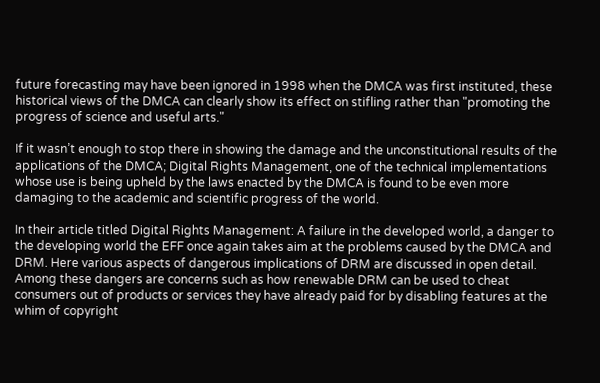future forecasting may have been ignored in 1998 when the DMCA was first instituted, these historical views of the DMCA can clearly show its effect on stifling rather than "promoting the progress of science and useful arts."

If it wasn’t enough to stop there in showing the damage and the unconstitutional results of the applications of the DMCA; Digital Rights Management, one of the technical implementations whose use is being upheld by the laws enacted by the DMCA is found to be even more damaging to the academic and scientific progress of the world.

In their article titled Digital Rights Management: A failure in the developed world, a danger to the developing world the EFF once again takes aim at the problems caused by the DMCA and DRM. Here various aspects of dangerous implications of DRM are discussed in open detail. Among these dangers are concerns such as how renewable DRM can be used to cheat consumers out of products or services they have already paid for by disabling features at the whim of copyright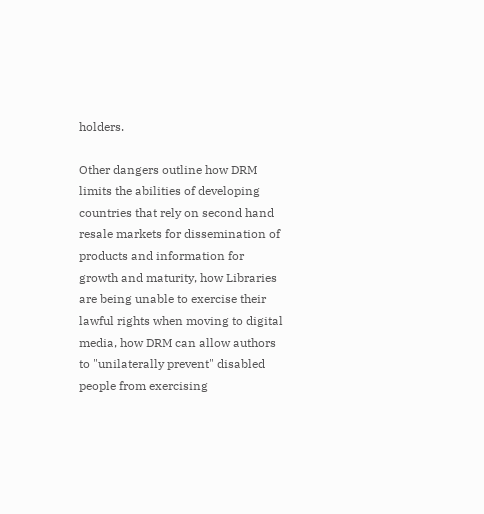holders.

Other dangers outline how DRM limits the abilities of developing countries that rely on second hand resale markets for dissemination of products and information for growth and maturity, how Libraries are being unable to exercise their lawful rights when moving to digital media, how DRM can allow authors to "unilaterally prevent" disabled people from exercising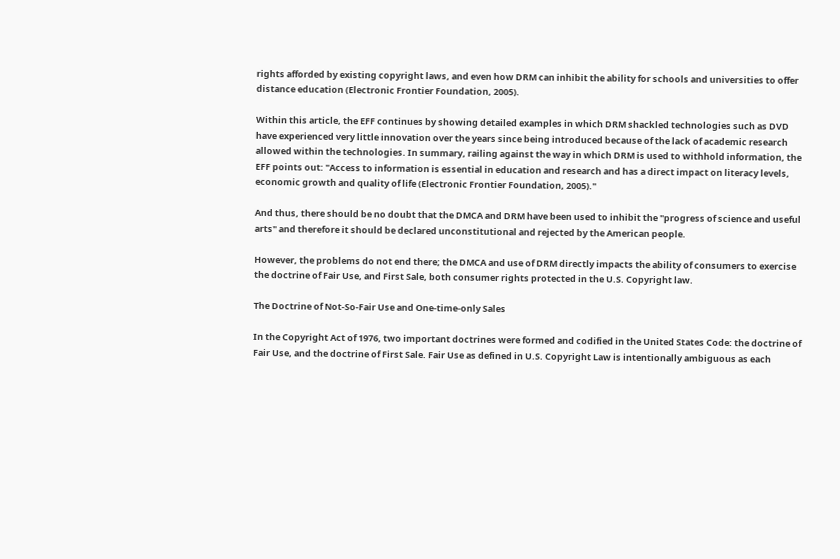rights afforded by existing copyright laws, and even how DRM can inhibit the ability for schools and universities to offer distance education (Electronic Frontier Foundation, 2005).

Within this article, the EFF continues by showing detailed examples in which DRM shackled technologies such as DVD have experienced very little innovation over the years since being introduced because of the lack of academic research allowed within the technologies. In summary, railing against the way in which DRM is used to withhold information, the EFF points out: "Access to information is essential in education and research and has a direct impact on literacy levels, economic growth and quality of life (Electronic Frontier Foundation, 2005)."

And thus, there should be no doubt that the DMCA and DRM have been used to inhibit the "progress of science and useful arts" and therefore it should be declared unconstitutional and rejected by the American people.

However, the problems do not end there; the DMCA and use of DRM directly impacts the ability of consumers to exercise the doctrine of Fair Use, and First Sale, both consumer rights protected in the U.S. Copyright law.

The Doctrine of Not-So-Fair Use and One-time-only Sales

In the Copyright Act of 1976, two important doctrines were formed and codified in the United States Code: the doctrine of Fair Use, and the doctrine of First Sale. Fair Use as defined in U.S. Copyright Law is intentionally ambiguous as each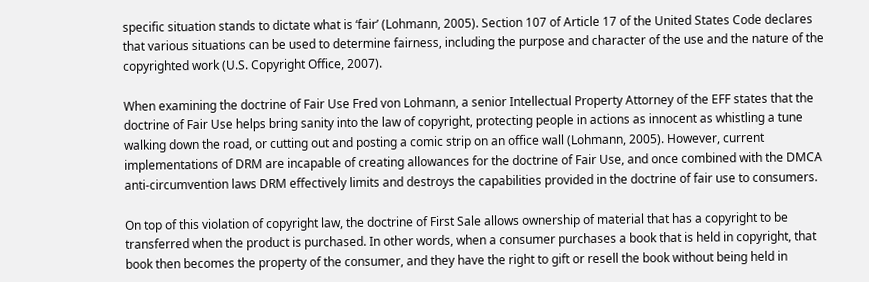specific situation stands to dictate what is ‘fair’ (Lohmann, 2005). Section 107 of Article 17 of the United States Code declares that various situations can be used to determine fairness, including the purpose and character of the use and the nature of the copyrighted work (U.S. Copyright Office, 2007).

When examining the doctrine of Fair Use Fred von Lohmann, a senior Intellectual Property Attorney of the EFF states that the doctrine of Fair Use helps bring sanity into the law of copyright, protecting people in actions as innocent as whistling a tune walking down the road, or cutting out and posting a comic strip on an office wall (Lohmann, 2005). However, current implementations of DRM are incapable of creating allowances for the doctrine of Fair Use, and once combined with the DMCA anti-circumvention laws DRM effectively limits and destroys the capabilities provided in the doctrine of fair use to consumers.

On top of this violation of copyright law, the doctrine of First Sale allows ownership of material that has a copyright to be transferred when the product is purchased. In other words, when a consumer purchases a book that is held in copyright, that book then becomes the property of the consumer, and they have the right to gift or resell the book without being held in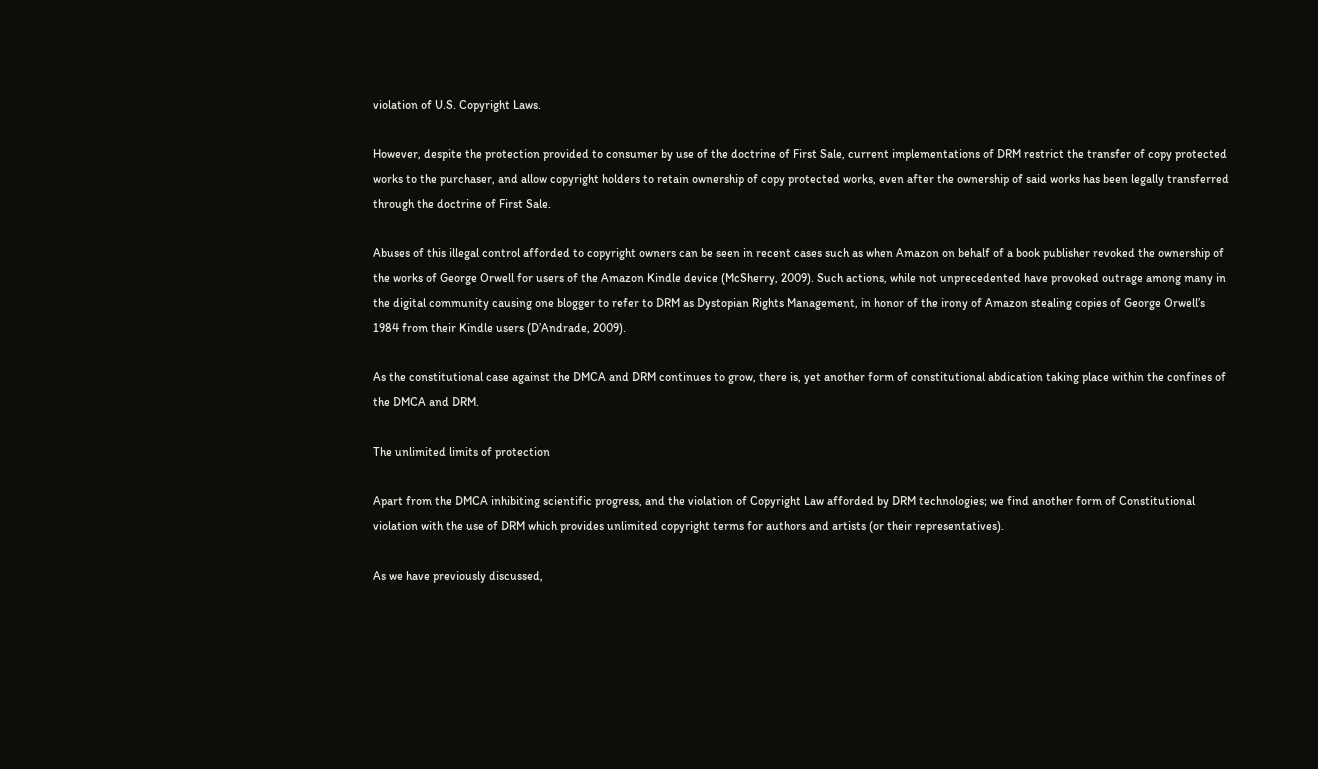violation of U.S. Copyright Laws.

However, despite the protection provided to consumer by use of the doctrine of First Sale, current implementations of DRM restrict the transfer of copy protected works to the purchaser, and allow copyright holders to retain ownership of copy protected works, even after the ownership of said works has been legally transferred through the doctrine of First Sale.

Abuses of this illegal control afforded to copyright owners can be seen in recent cases such as when Amazon on behalf of a book publisher revoked the ownership of the works of George Orwell for users of the Amazon Kindle device (McSherry, 2009). Such actions, while not unprecedented have provoked outrage among many in the digital community causing one blogger to refer to DRM as Dystopian Rights Management, in honor of the irony of Amazon stealing copies of George Orwell’s 1984 from their Kindle users (D’Andrade, 2009).

As the constitutional case against the DMCA and DRM continues to grow, there is, yet another form of constitutional abdication taking place within the confines of the DMCA and DRM.

The unlimited limits of protection

Apart from the DMCA inhibiting scientific progress, and the violation of Copyright Law afforded by DRM technologies; we find another form of Constitutional violation with the use of DRM which provides unlimited copyright terms for authors and artists (or their representatives).

As we have previously discussed,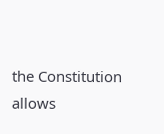the Constitution allows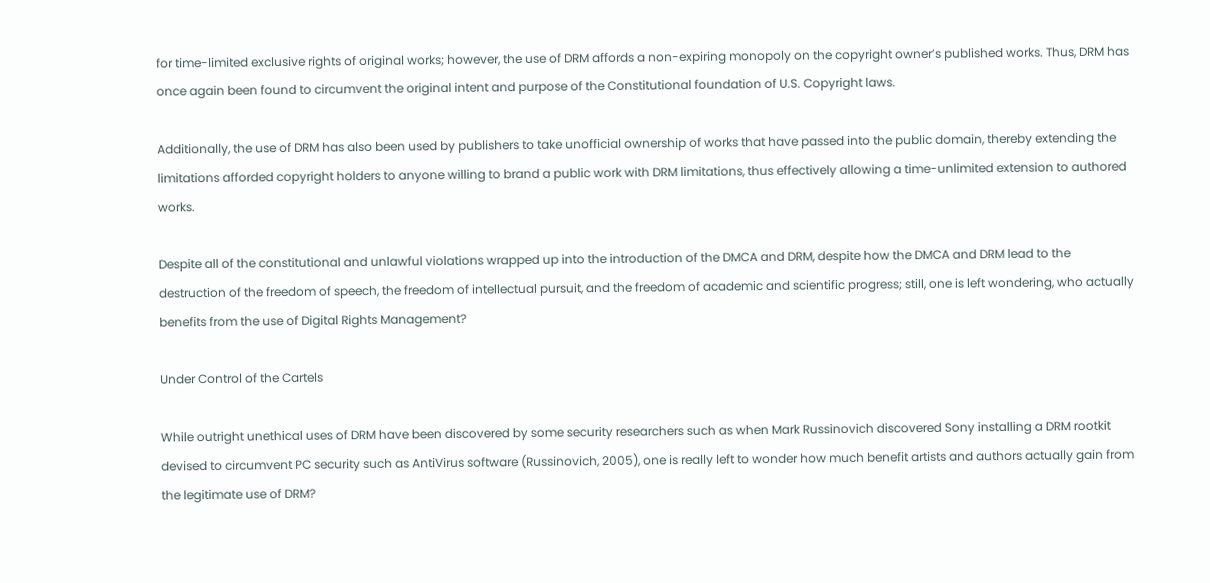for time-limited exclusive rights of original works; however, the use of DRM affords a non-expiring monopoly on the copyright owner’s published works. Thus, DRM has once again been found to circumvent the original intent and purpose of the Constitutional foundation of U.S. Copyright laws.

Additionally, the use of DRM has also been used by publishers to take unofficial ownership of works that have passed into the public domain, thereby extending the limitations afforded copyright holders to anyone willing to brand a public work with DRM limitations, thus effectively allowing a time-unlimited extension to authored works.

Despite all of the constitutional and unlawful violations wrapped up into the introduction of the DMCA and DRM, despite how the DMCA and DRM lead to the destruction of the freedom of speech, the freedom of intellectual pursuit, and the freedom of academic and scientific progress; still, one is left wondering, who actually benefits from the use of Digital Rights Management?

Under Control of the Cartels

While outright unethical uses of DRM have been discovered by some security researchers such as when Mark Russinovich discovered Sony installing a DRM rootkit devised to circumvent PC security such as AntiVirus software (Russinovich, 2005), one is really left to wonder how much benefit artists and authors actually gain from the legitimate use of DRM?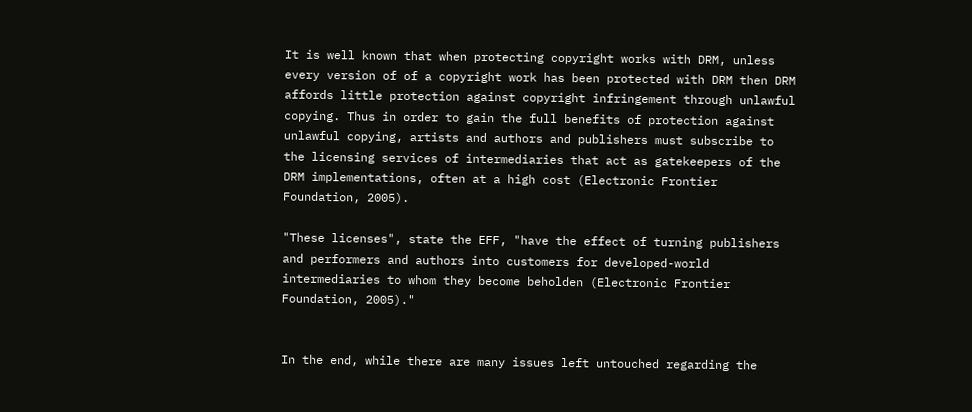It is well known that when protecting copyright works with DRM, unless every version of of a copyright work has been protected with DRM then DRM affords little protection against copyright infringement through unlawful copying. Thus in order to gain the full benefits of protection against unlawful copying, artists and authors and publishers must subscribe to the licensing services of intermediaries that act as gatekeepers of the DRM implementations, often at a high cost (Electronic Frontier Foundation, 2005).

"These licenses", state the EFF, "have the effect of turning publishers and performers and authors into customers for developed-world intermediaries to whom they become beholden (Electronic Frontier Foundation, 2005)."


In the end, while there are many issues left untouched regarding the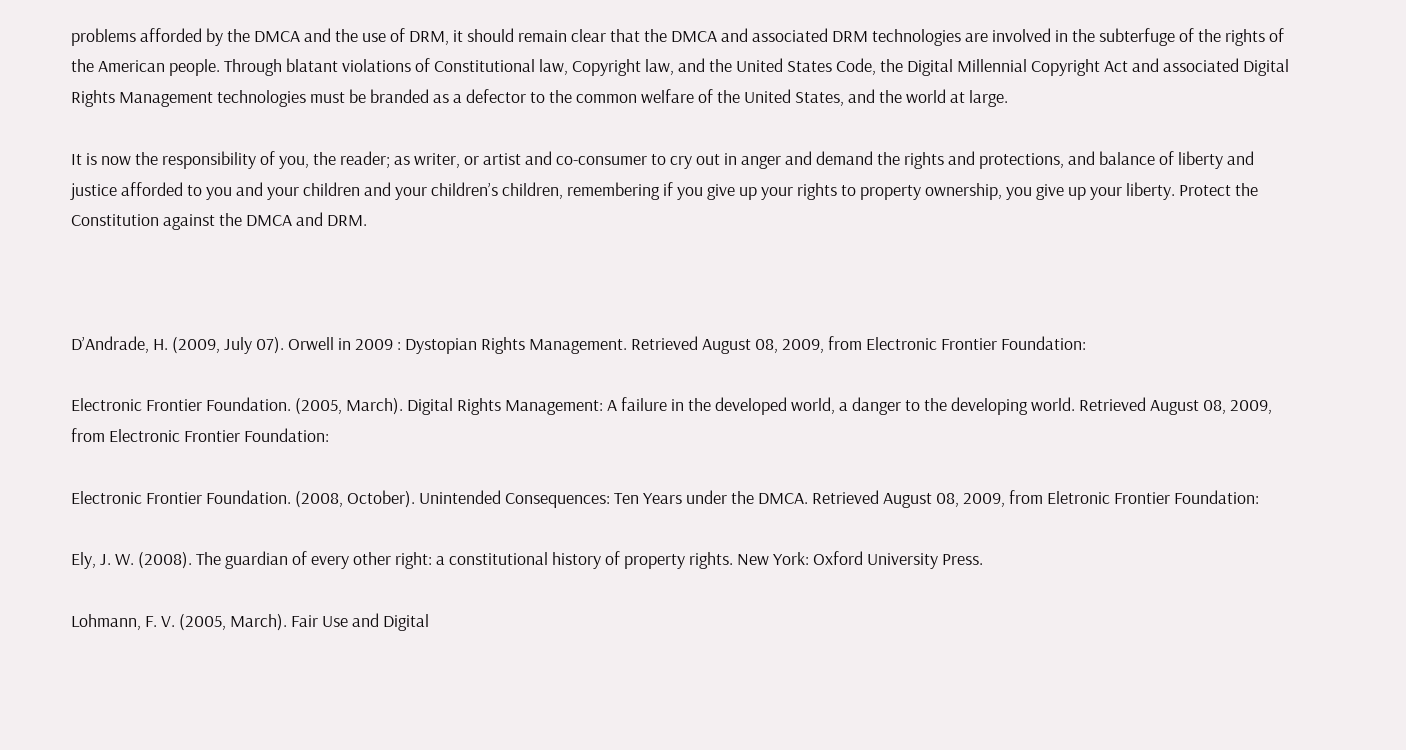problems afforded by the DMCA and the use of DRM, it should remain clear that the DMCA and associated DRM technologies are involved in the subterfuge of the rights of the American people. Through blatant violations of Constitutional law, Copyright law, and the United States Code, the Digital Millennial Copyright Act and associated Digital Rights Management technologies must be branded as a defector to the common welfare of the United States, and the world at large.

It is now the responsibility of you, the reader; as writer, or artist and co-consumer to cry out in anger and demand the rights and protections, and balance of liberty and justice afforded to you and your children and your children’s children, remembering if you give up your rights to property ownership, you give up your liberty. Protect the Constitution against the DMCA and DRM.



D’Andrade, H. (2009, July 07). Orwell in 2009 : Dystopian Rights Management. Retrieved August 08, 2009, from Electronic Frontier Foundation:

Electronic Frontier Foundation. (2005, March). Digital Rights Management: A failure in the developed world, a danger to the developing world. Retrieved August 08, 2009, from Electronic Frontier Foundation:

Electronic Frontier Foundation. (2008, October). Unintended Consequences: Ten Years under the DMCA. Retrieved August 08, 2009, from Eletronic Frontier Foundation:

Ely, J. W. (2008). The guardian of every other right: a constitutional history of property rights. New York: Oxford University Press.

Lohmann, F. V. (2005, March). Fair Use and Digital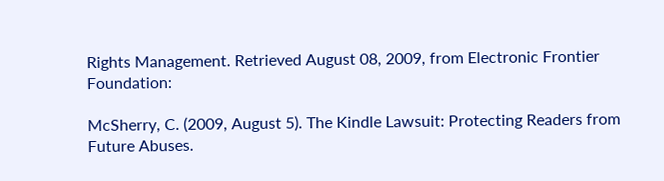Rights Management. Retrieved August 08, 2009, from Electronic Frontier Foundation:

McSherry, C. (2009, August 5). The Kindle Lawsuit: Protecting Readers from Future Abuses.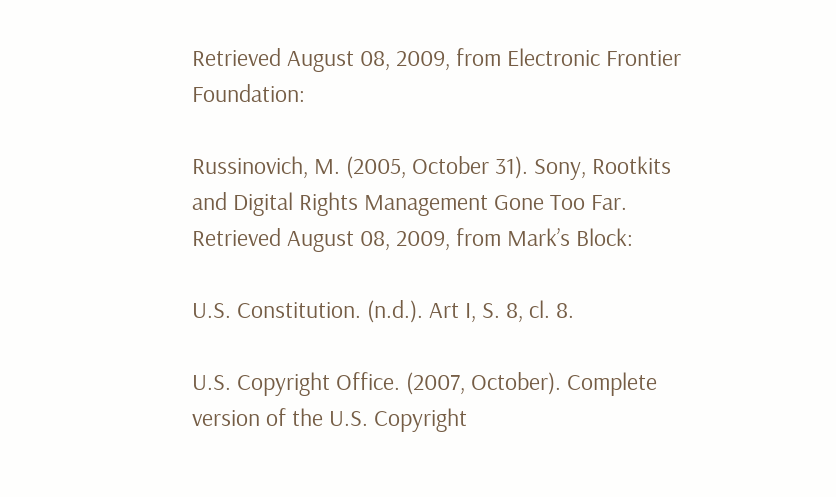Retrieved August 08, 2009, from Electronic Frontier Foundation:

Russinovich, M. (2005, October 31). Sony, Rootkits and Digital Rights Management Gone Too Far. Retrieved August 08, 2009, from Mark’s Block:

U.S. Constitution. (n.d.). Art I, S. 8, cl. 8.

U.S. Copyright Office. (2007, October). Complete version of the U.S. Copyright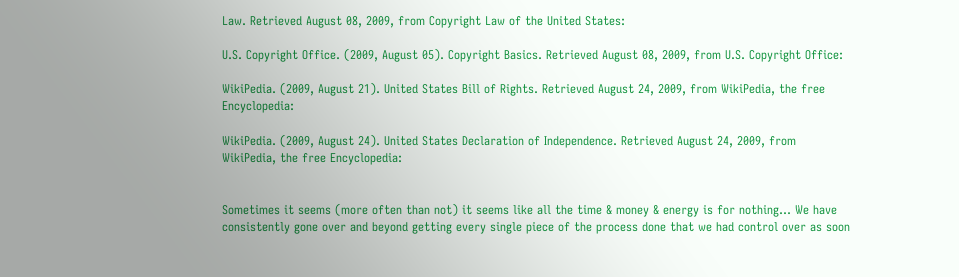Law. Retrieved August 08, 2009, from Copyright Law of the United States:

U.S. Copyright Office. (2009, August 05). Copyright Basics. Retrieved August 08, 2009, from U.S. Copyright Office:

WikiPedia. (2009, August 21). United States Bill of Rights. Retrieved August 24, 2009, from WikiPedia, the free Encyclopedia:

WikiPedia. (2009, August 24). United States Declaration of Independence. Retrieved August 24, 2009, from WikiPedia, the free Encyclopedia:


Sometimes it seems (more often than not) it seems like all the time & money & energy is for nothing… We have consistently gone over and beyond getting every single piece of the process done that we had control over as soon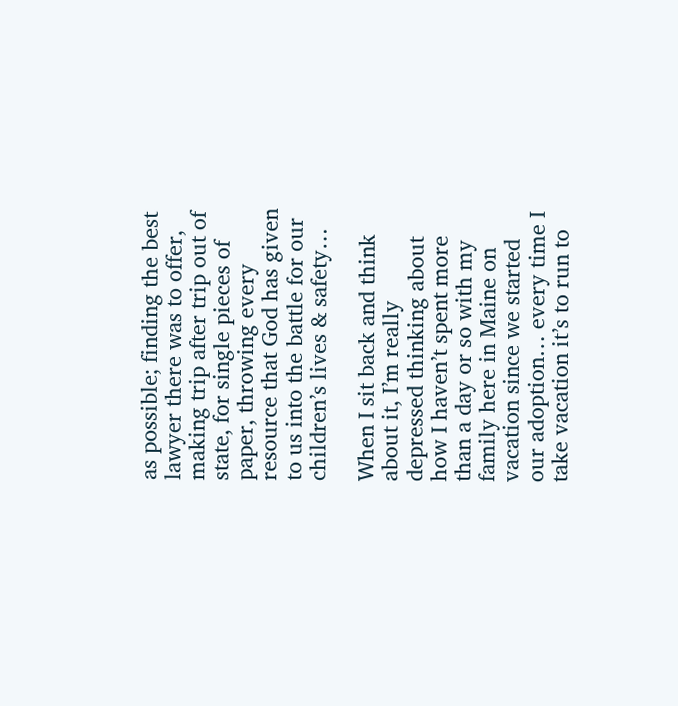as possible; finding the best lawyer there was to offer, making trip after trip out of state, for single pieces of paper, throwing every resource that God has given to us into the battle for our children’s lives & safety…

When I sit back and think about it, I’m really depressed thinking about how I haven’t spent more than a day or so with my family here in Maine on vacation since we started our adoption… every time I take vacation it’s to run to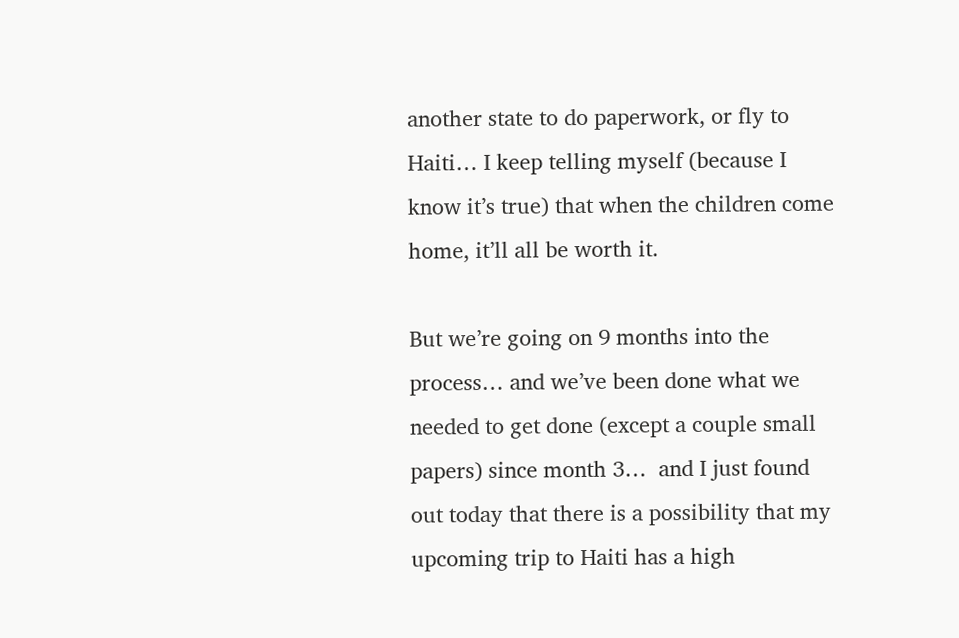another state to do paperwork, or fly to Haiti… I keep telling myself (because I know it’s true) that when the children come home, it’ll all be worth it.

But we’re going on 9 months into the process… and we’ve been done what we needed to get done (except a couple small papers) since month 3…  and I just found out today that there is a possibility that my upcoming trip to Haiti has a high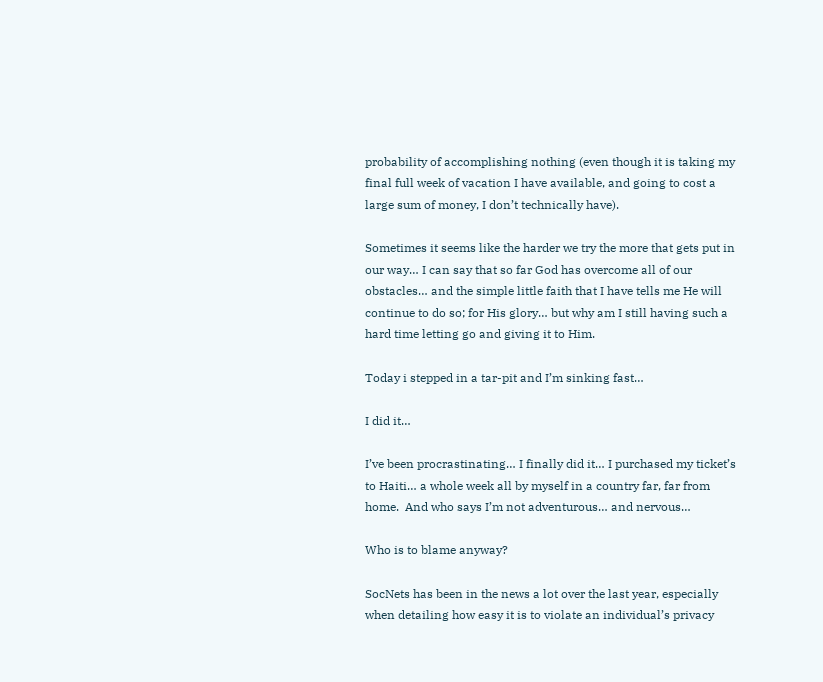probability of accomplishing nothing (even though it is taking my final full week of vacation I have available, and going to cost a large sum of money, I don’t technically have).

Sometimes it seems like the harder we try the more that gets put in our way… I can say that so far God has overcome all of our obstacles… and the simple little faith that I have tells me He will continue to do so; for His glory… but why am I still having such a hard time letting go and giving it to Him.

Today i stepped in a tar-pit and I’m sinking fast…

I did it…

I’ve been procrastinating… I finally did it… I purchased my ticket’s to Haiti… a whole week all by myself in a country far, far from home.  And who says I’m not adventurous… and nervous…

Who is to blame anyway?

SocNets has been in the news a lot over the last year, especially when detailing how easy it is to violate an individual’s privacy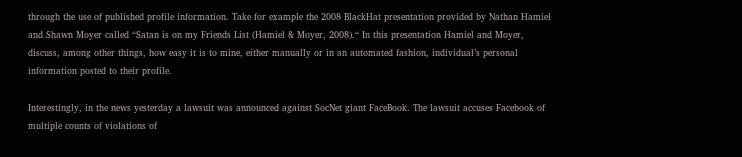through the use of published profile information. Take for example the 2008 BlackHat presentation provided by Nathan Hamiel and Shawn Moyer called “Satan is on my Friends List (Hamiel & Moyer, 2008).“ In this presentation Hamiel and Moyer, discuss, among other things, how easy it is to mine, either manually or in an automated fashion, individual’s personal information posted to their profile.

Interestingly, in the news yesterday a lawsuit was announced against SocNet giant FaceBook. The lawsuit accuses Facebook of multiple counts of violations of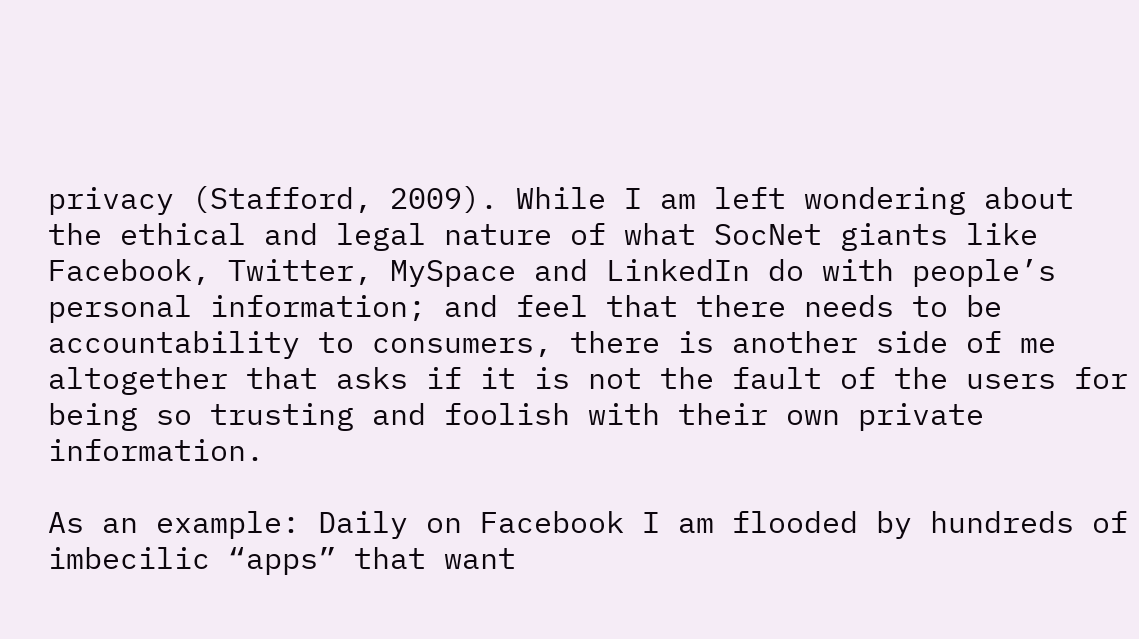privacy (Stafford, 2009). While I am left wondering about the ethical and legal nature of what SocNet giants like Facebook, Twitter, MySpace and LinkedIn do with people’s personal information; and feel that there needs to be accountability to consumers, there is another side of me altogether that asks if it is not the fault of the users for being so trusting and foolish with their own private information.

As an example: Daily on Facebook I am flooded by hundreds of imbecilic “apps” that want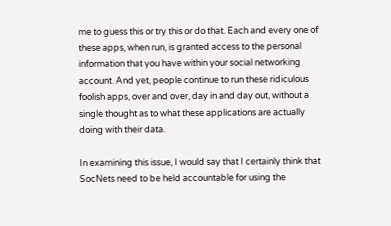me to guess this or try this or do that. Each and every one of these apps, when run, is granted access to the personal information that you have within your social networking account. And yet, people continue to run these ridiculous foolish apps, over and over, day in and day out, without a single thought as to what these applications are actually doing with their data.

In examining this issue, I would say that I certainly think that SocNets need to be held accountable for using the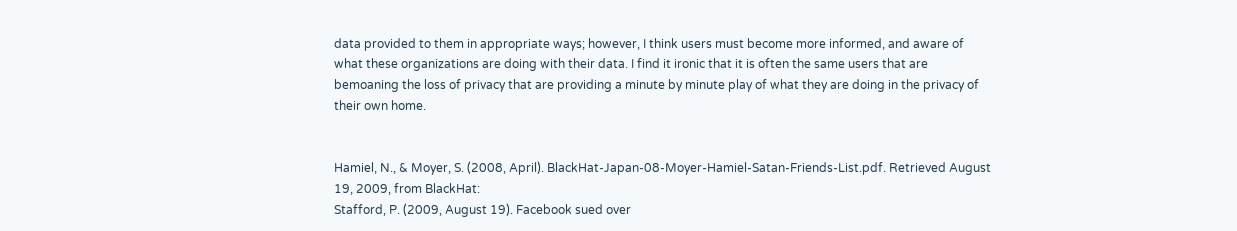data provided to them in appropriate ways; however, I think users must become more informed, and aware of what these organizations are doing with their data. I find it ironic that it is often the same users that are bemoaning the loss of privacy that are providing a minute by minute play of what they are doing in the privacy of their own home.


Hamiel, N., & Moyer, S. (2008, April). BlackHat-Japan-08-Moyer-Hamiel-Satan-Friends-List.pdf. Retrieved August 19, 2009, from BlackHat:
Stafford, P. (2009, August 19). Facebook sued over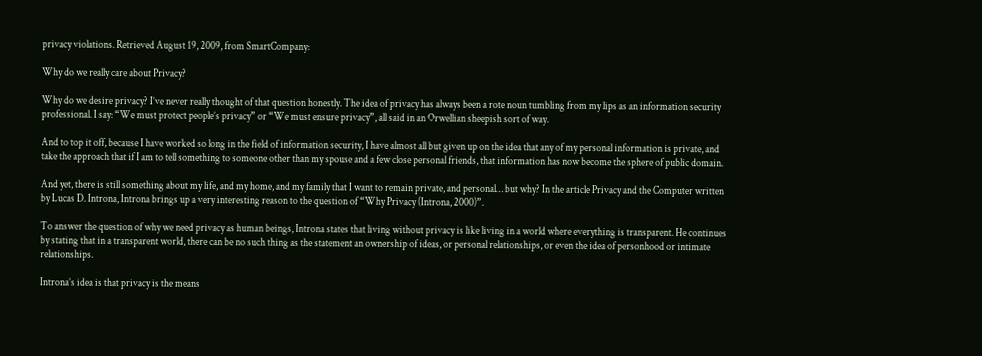privacy violations. Retrieved August 19, 2009, from SmartCompany:

Why do we really care about Privacy?

Why do we desire privacy? I’ve never really thought of that question honestly. The idea of privacy has always been a rote noun tumbling from my lips as an information security professional. I say: “We must protect people’s privacy” or “We must ensure privacy”, all said in an Orwellian sheepish sort of way.

And to top it off, because I have worked so long in the field of information security, I have almost all but given up on the idea that any of my personal information is private, and take the approach that if I am to tell something to someone other than my spouse and a few close personal friends, that information has now become the sphere of public domain.

And yet, there is still something about my life, and my home, and my family that I want to remain private, and personal… but why? In the article Privacy and the Computer written by Lucas D. Introna, Introna brings up a very interesting reason to the question of “Why Privacy (Introna, 2000)”.

To answer the question of why we need privacy as human beings, Introna states that living without privacy is like living in a world where everything is transparent. He continues by stating that in a transparent world, there can be no such thing as the statement an ownership of ideas, or personal relationships, or even the idea of personhood or intimate relationships.

Introna’s idea is that privacy is the means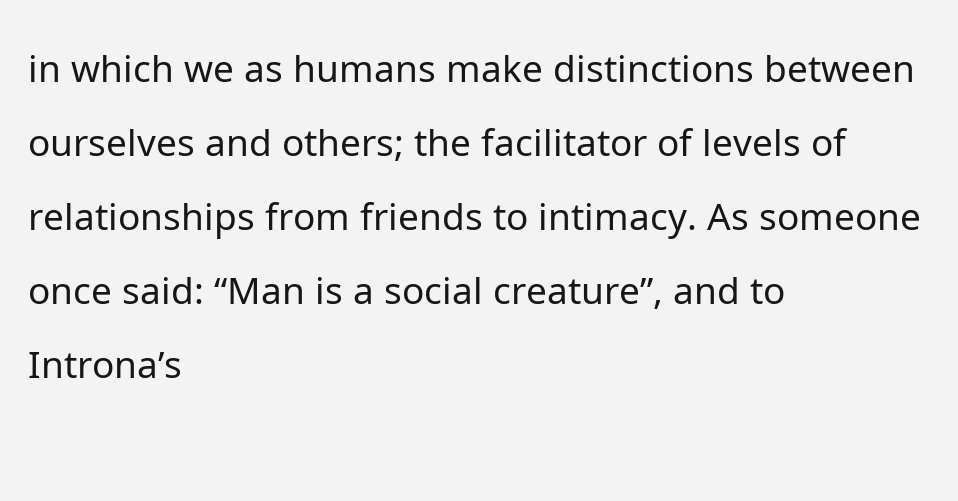in which we as humans make distinctions between ourselves and others; the facilitator of levels of relationships from friends to intimacy. As someone once said: “Man is a social creature”, and to Introna’s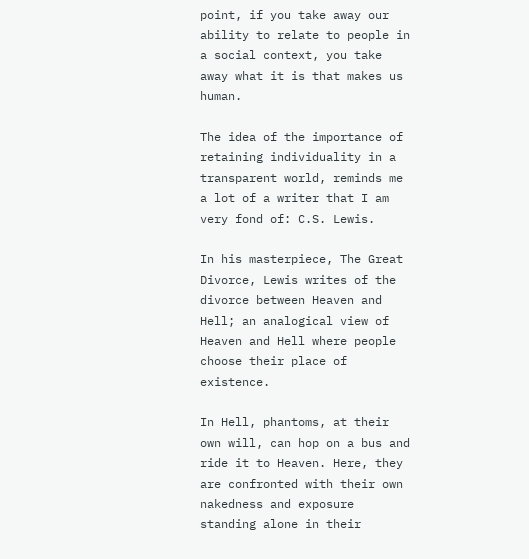point, if you take away our ability to relate to people in a social context, you take away what it is that makes us human.

The idea of the importance of retaining individuality in a transparent world, reminds me a lot of a writer that I am very fond of: C.S. Lewis.

In his masterpiece, The Great Divorce, Lewis writes of the divorce between Heaven and Hell; an analogical view of Heaven and Hell where people choose their place of existence.

In Hell, phantoms, at their own will, can hop on a bus and ride it to Heaven. Here, they are confronted with their own nakedness and exposure standing alone in their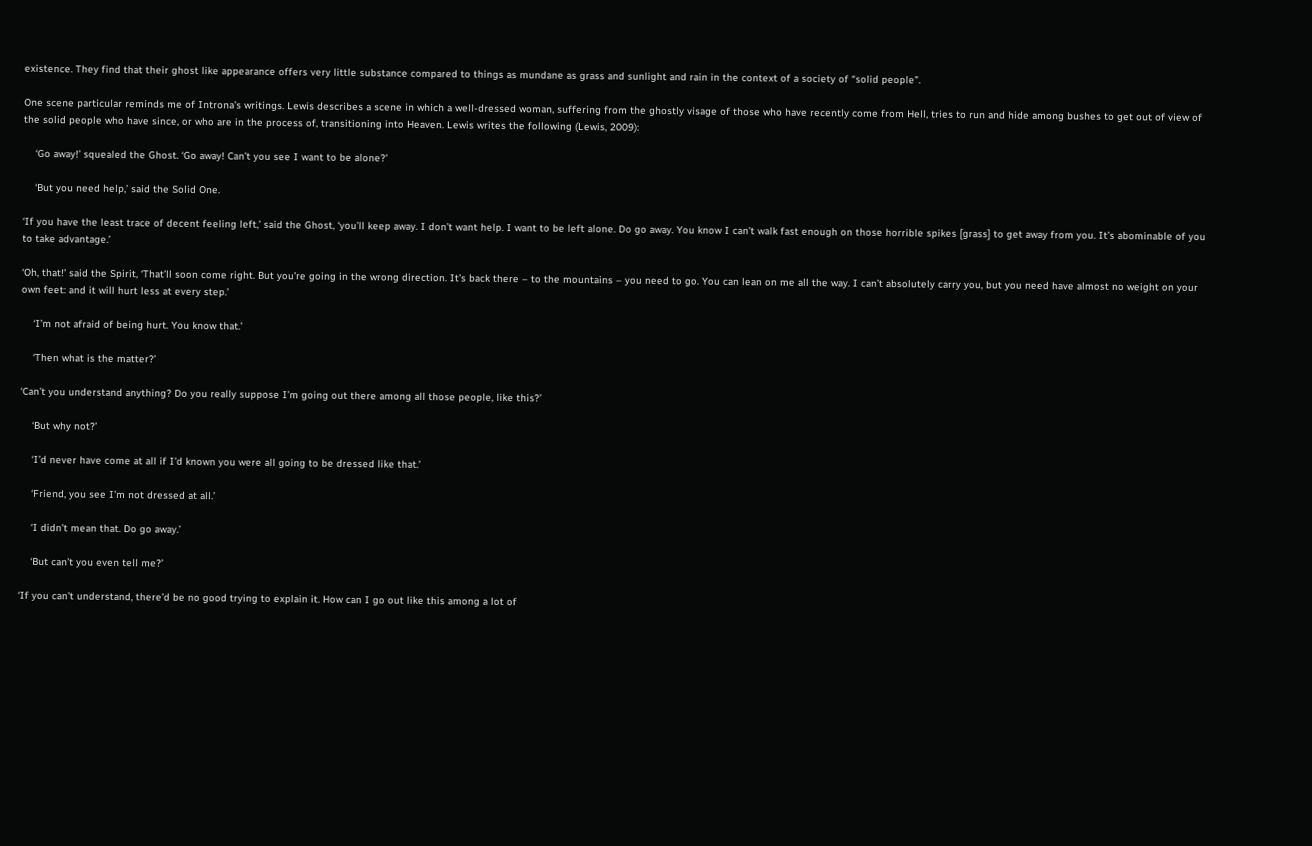existence. They find that their ghost like appearance offers very little substance compared to things as mundane as grass and sunlight and rain in the context of a society of “solid people”.

One scene particular reminds me of Introna’s writings. Lewis describes a scene in which a well-dressed woman, suffering from the ghostly visage of those who have recently come from Hell, tries to run and hide among bushes to get out of view of the solid people who have since, or who are in the process of, transitioning into Heaven. Lewis writes the following (Lewis, 2009):

    ‘Go away!’ squealed the Ghost. ‘Go away! Can’t you see I want to be alone?’

    ‘But you need help,’ said the Solid One.

‘If you have the least trace of decent feeling left,’ said the Ghost, ‘you’ll keep away. I don’t want help. I want to be left alone. Do go away. You know I can’t walk fast enough on those horrible spikes [grass] to get away from you. It’s abominable of you to take advantage.’

‘Oh, that!’ said the Spirit, ‘That’ll soon come right. But you’re going in the wrong direction. It’s back there – to the mountains – you need to go. You can lean on me all the way. I can’t absolutely carry you, but you need have almost no weight on your own feet: and it will hurt less at every step.’

    ‘I’m not afraid of being hurt. You know that.’

    ‘Then what is the matter?’

‘Can’t you understand anything? Do you really suppose I’m going out there among all those people, like this?’

    ‘But why not?’

    ‘I’d never have come at all if I’d known you were all going to be dressed like that.’

    ‘Friend, you see I’m not dressed at all.’

    ‘I didn’t mean that. Do go away.’

    ‘But can’t you even tell me?’

‘If you can’t understand, there’d be no good trying to explain it. How can I go out like this among a lot of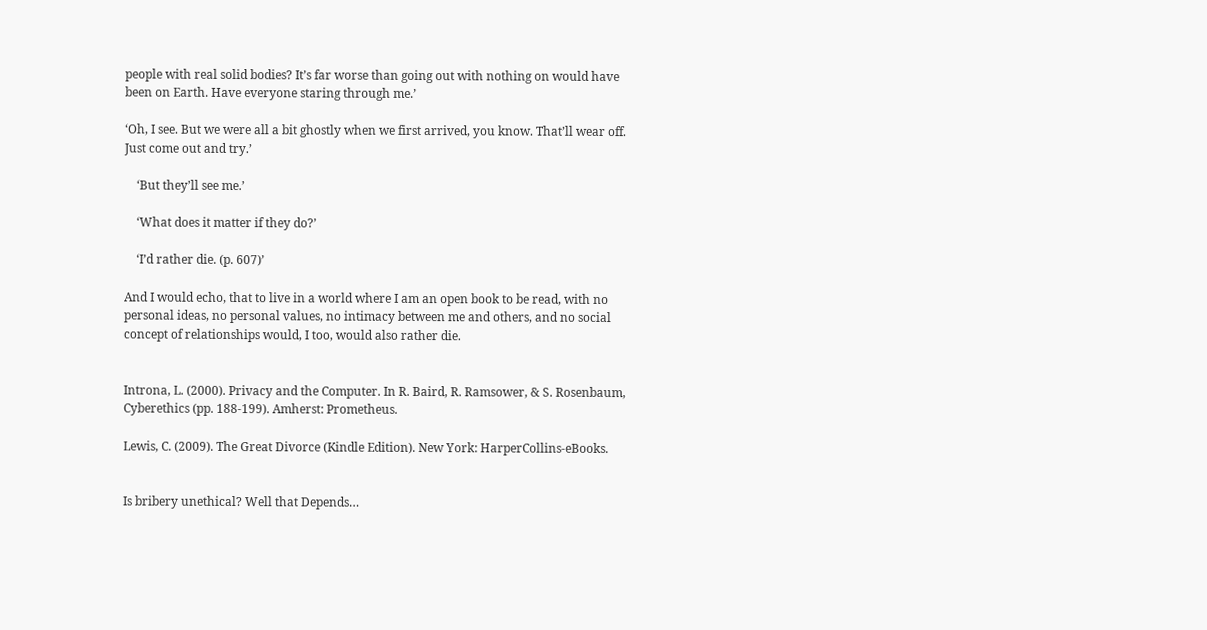people with real solid bodies? It’s far worse than going out with nothing on would have been on Earth. Have everyone staring through me.’

‘Oh, I see. But we were all a bit ghostly when we first arrived, you know. That’ll wear off. Just come out and try.’

    ‘But they’ll see me.’

    ‘What does it matter if they do?’

    ‘I’d rather die. (p. 607)’

And I would echo, that to live in a world where I am an open book to be read, with no personal ideas, no personal values, no intimacy between me and others, and no social concept of relationships would, I too, would also rather die.


Introna, L. (2000). Privacy and the Computer. In R. Baird, R. Ramsower, & S. Rosenbaum, Cyberethics (pp. 188-199). Amherst: Prometheus.

Lewis, C. (2009). The Great Divorce (Kindle Edition). New York: HarperCollins-eBooks.


Is bribery unethical? Well that Depends…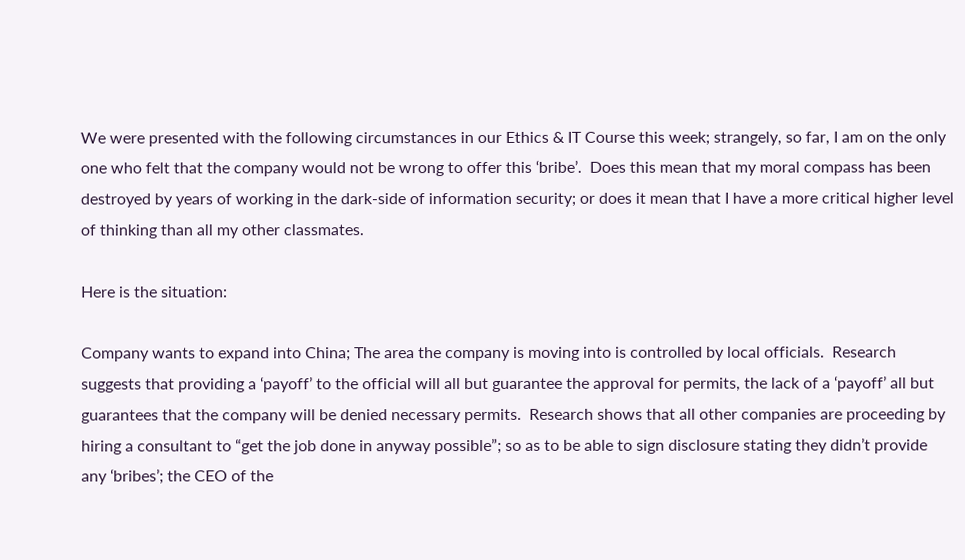We were presented with the following circumstances in our Ethics & IT Course this week; strangely, so far, I am on the only one who felt that the company would not be wrong to offer this ‘bribe’.  Does this mean that my moral compass has been destroyed by years of working in the dark-side of information security; or does it mean that I have a more critical higher level of thinking than all my other classmates.

Here is the situation:

Company wants to expand into China; The area the company is moving into is controlled by local officials.  Research suggests that providing a ‘payoff’ to the official will all but guarantee the approval for permits, the lack of a ‘payoff’ all but guarantees that the company will be denied necessary permits.  Research shows that all other companies are proceeding by hiring a consultant to “get the job done in anyway possible”; so as to be able to sign disclosure stating they didn’t provide any ‘bribes’; the CEO of the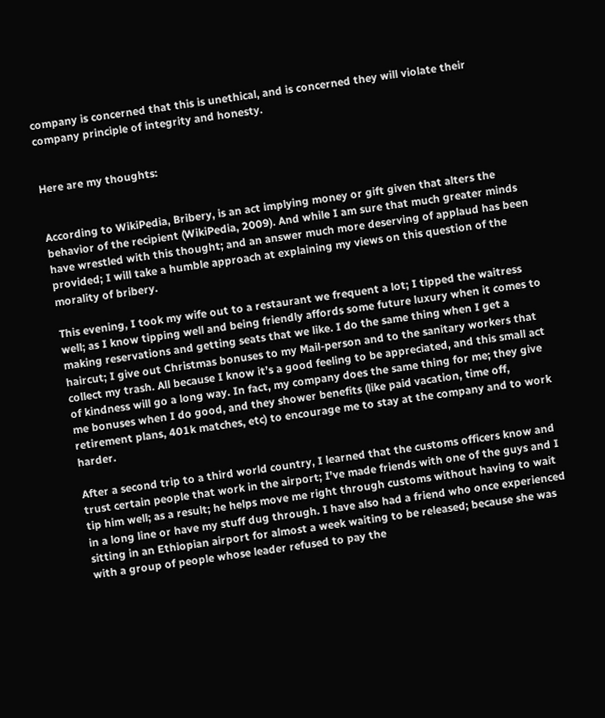company is concerned that this is unethical, and is concerned they will violate their company principle of integrity and honesty.


Here are my thoughts:


According to WikiPedia, Bribery, is an act implying money or gift given that alters the behavior of the recipient (WikiPedia, 2009). And while I am sure that much greater minds have wrestled with this thought; and an answer much more deserving of applaud has been provided; I will take a humble approach at explaining my views on this question of the morality of bribery.

This evening, I took my wife out to a restaurant we frequent a lot; I tipped the waitress well; as I know tipping well and being friendly affords some future luxury when it comes to making reservations and getting seats that we like. I do the same thing when I get a haircut; I give out Christmas bonuses to my Mail-person and to the sanitary workers that collect my trash. All because I know it’s a good feeling to be appreciated, and this small act of kindness will go a long way. In fact, my company does the same thing for me; they give me bonuses when I do good, and they shower benefits (like paid vacation, time off, retirement plans, 401k matches, etc) to encourage me to stay at the company and to work harder.

After a second trip to a third world country, I learned that the customs officers know and trust certain people that work in the airport; I’ve made friends with one of the guys and I tip him well; as a result; he helps move me right through customs without having to wait in a long line or have my stuff dug through. I have also had a friend who once experienced sitting in an Ethiopian airport for almost a week waiting to be released; because she was with a group of people whose leader refused to pay the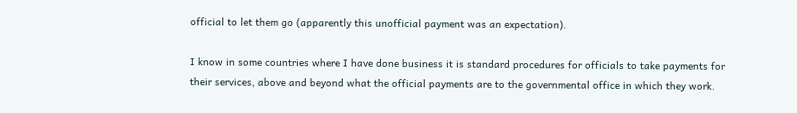official to let them go (apparently this unofficial payment was an expectation).

I know in some countries where I have done business it is standard procedures for officials to take payments for their services, above and beyond what the official payments are to the governmental office in which they work.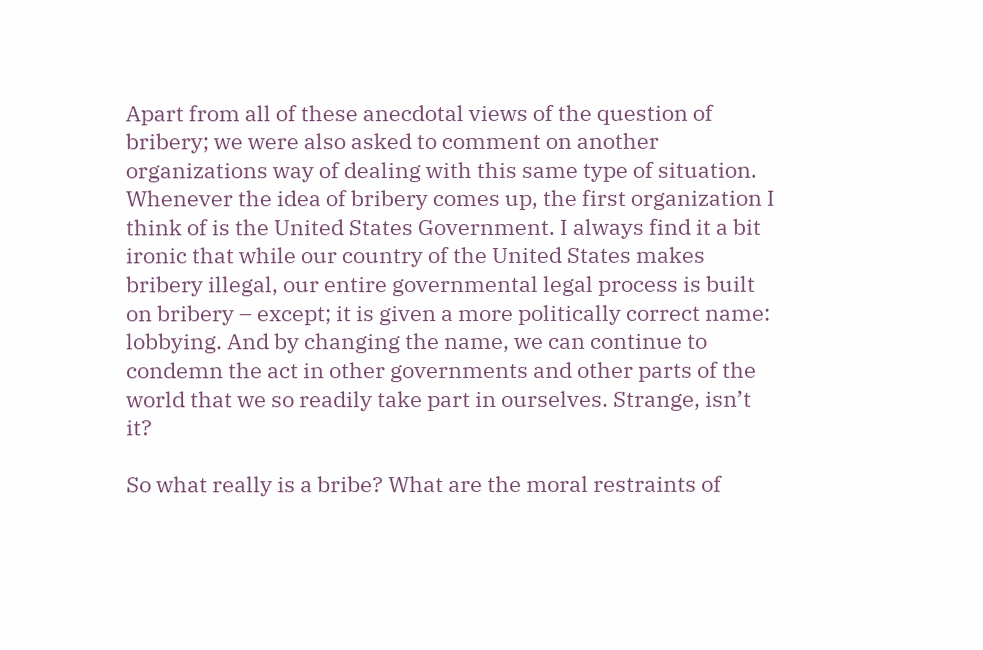Apart from all of these anecdotal views of the question of bribery; we were also asked to comment on another organizations way of dealing with this same type of situation. Whenever the idea of bribery comes up, the first organization I think of is the United States Government. I always find it a bit ironic that while our country of the United States makes bribery illegal, our entire governmental legal process is built on bribery – except; it is given a more politically correct name: lobbying. And by changing the name, we can continue to condemn the act in other governments and other parts of the world that we so readily take part in ourselves. Strange, isn’t it?

So what really is a bribe? What are the moral restraints of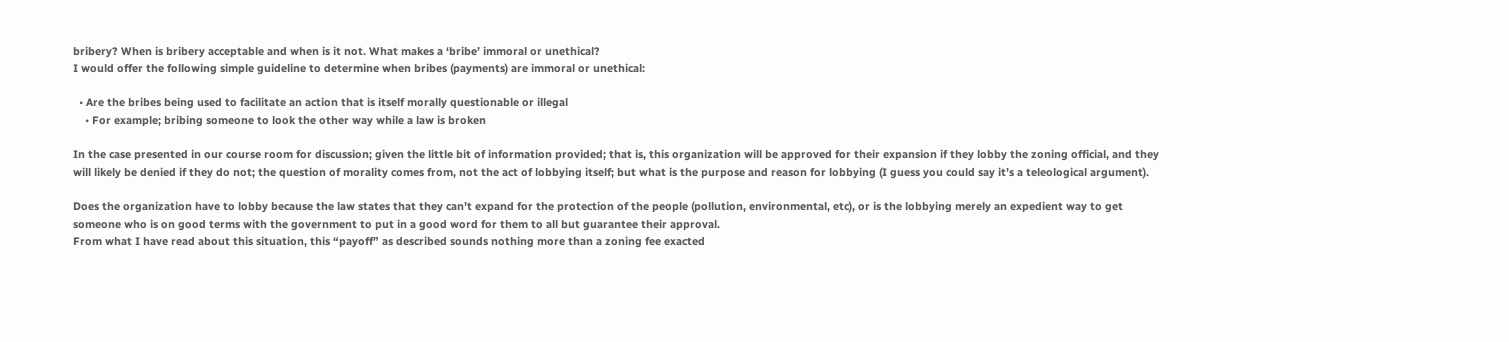bribery? When is bribery acceptable and when is it not. What makes a ‘bribe’ immoral or unethical?
I would offer the following simple guideline to determine when bribes (payments) are immoral or unethical:

  • Are the bribes being used to facilitate an action that is itself morally questionable or illegal
    • For example; bribing someone to look the other way while a law is broken

In the case presented in our course room for discussion; given the little bit of information provided; that is, this organization will be approved for their expansion if they lobby the zoning official, and they will likely be denied if they do not; the question of morality comes from, not the act of lobbying itself; but what is the purpose and reason for lobbying (I guess you could say it’s a teleological argument).

Does the organization have to lobby because the law states that they can’t expand for the protection of the people (pollution, environmental, etc), or is the lobbying merely an expedient way to get someone who is on good terms with the government to put in a good word for them to all but guarantee their approval.
From what I have read about this situation, this “payoff” as described sounds nothing more than a zoning fee exacted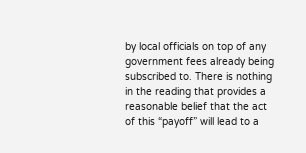by local officials on top of any government fees already being subscribed to. There is nothing in the reading that provides a reasonable belief that the act of this “payoff” will lead to a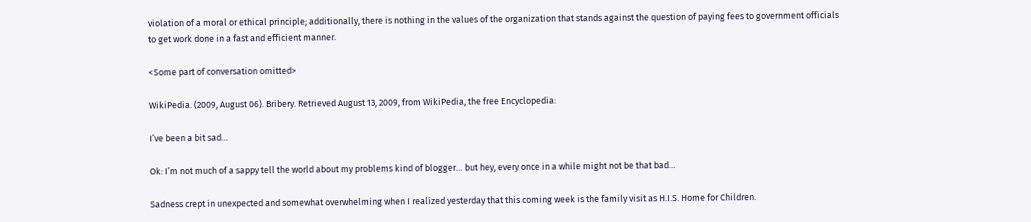violation of a moral or ethical principle; additionally, there is nothing in the values of the organization that stands against the question of paying fees to government officials to get work done in a fast and efficient manner.

<Some part of conversation omitted>

WikiPedia. (2009, August 06). Bribery. Retrieved August 13, 2009, from WikiPedia, the free Encyclopedia:

I’ve been a bit sad…

Ok: I’m not much of a sappy tell the world about my problems kind of blogger… but hey, every once in a while might not be that bad…

Sadness crept in unexpected and somewhat overwhelming when I realized yesterday that this coming week is the family visit as H.I.S. Home for Children.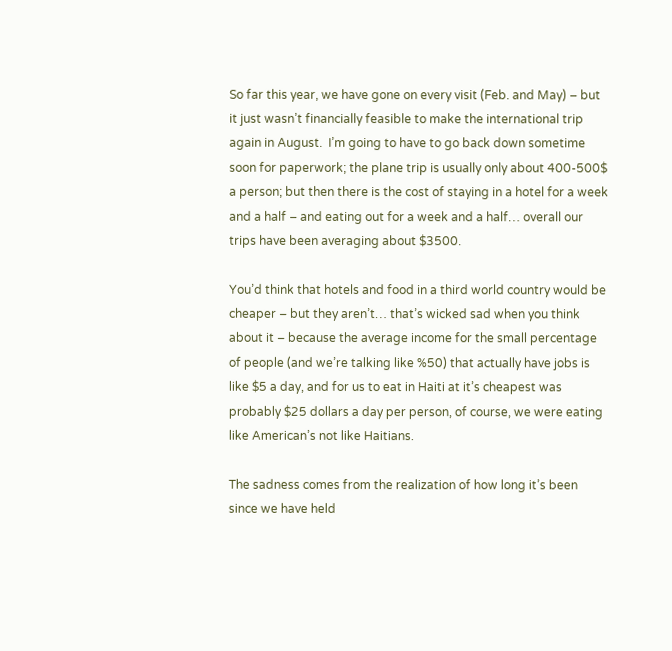So far this year, we have gone on every visit (Feb. and May) – but it just wasn’t financially feasible to make the international trip again in August.  I’m going to have to go back down sometime soon for paperwork; the plane trip is usually only about 400-500$ a person; but then there is the cost of staying in a hotel for a week and a half – and eating out for a week and a half… overall our trips have been averaging about $3500.

You’d think that hotels and food in a third world country would be cheaper – but they aren’t… that’s wicked sad when you think about it – because the average income for the small percentage of people (and we’re talking like %50) that actually have jobs is like $5 a day, and for us to eat in Haiti at it’s cheapest was probably $25 dollars a day per person, of course, we were eating like American’s not like Haitians.

The sadness comes from the realization of how long it’s been since we have held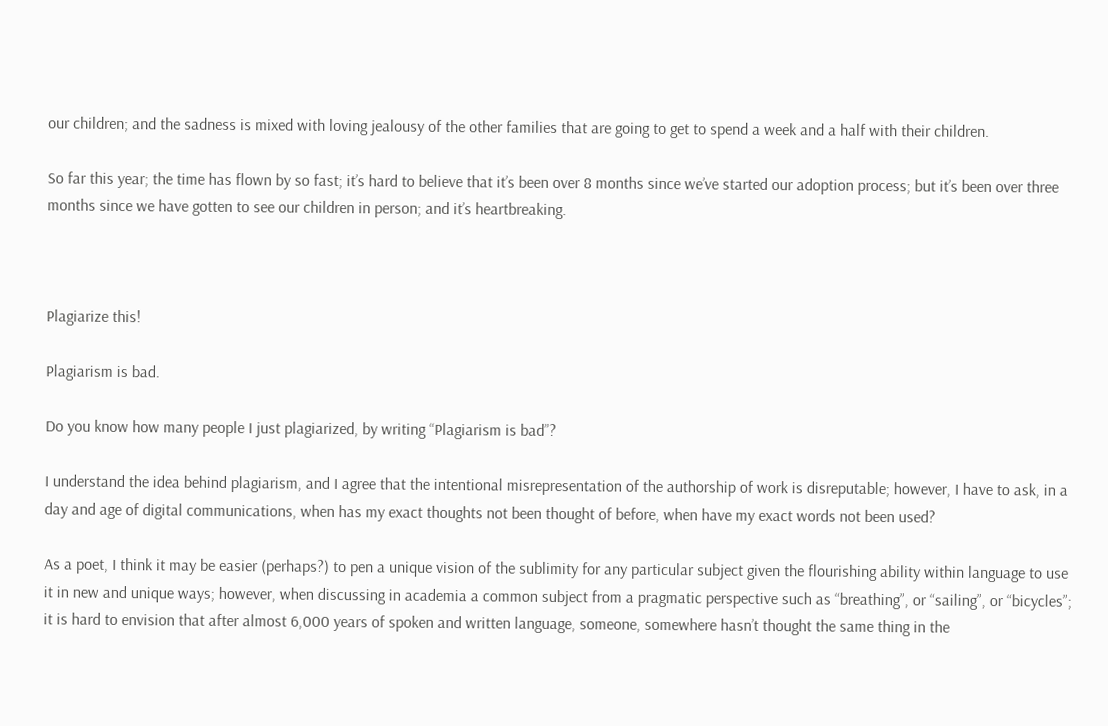our children; and the sadness is mixed with loving jealousy of the other families that are going to get to spend a week and a half with their children.

So far this year; the time has flown by so fast; it’s hard to believe that it’s been over 8 months since we’ve started our adoption process; but it’s been over three months since we have gotten to see our children in person; and it’s heartbreaking.



Plagiarize this!

Plagiarism is bad.

Do you know how many people I just plagiarized, by writing “Plagiarism is bad”?

I understand the idea behind plagiarism, and I agree that the intentional misrepresentation of the authorship of work is disreputable; however, I have to ask, in a day and age of digital communications, when has my exact thoughts not been thought of before, when have my exact words not been used?

As a poet, I think it may be easier (perhaps?) to pen a unique vision of the sublimity for any particular subject given the flourishing ability within language to use it in new and unique ways; however, when discussing in academia a common subject from a pragmatic perspective such as “breathing”, or “sailing”, or “bicycles”; it is hard to envision that after almost 6,000 years of spoken and written language, someone, somewhere hasn’t thought the same thing in the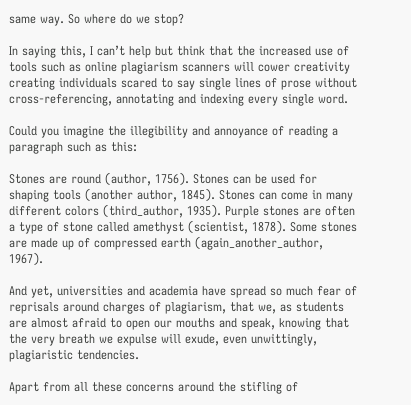same way. So where do we stop?

In saying this, I can’t help but think that the increased use of tools such as online plagiarism scanners will cower creativity creating individuals scared to say single lines of prose without cross-referencing, annotating and indexing every single word.

Could you imagine the illegibility and annoyance of reading a paragraph such as this:

Stones are round (author, 1756). Stones can be used for shaping tools (another author, 1845). Stones can come in many different colors (third_author, 1935). Purple stones are often a type of stone called amethyst (scientist, 1878). Some stones are made up of compressed earth (again_another_author, 1967).

And yet, universities and academia have spread so much fear of reprisals around charges of plagiarism, that we, as students are almost afraid to open our mouths and speak, knowing that the very breath we expulse will exude, even unwittingly, plagiaristic tendencies.

Apart from all these concerns around the stifling of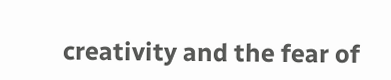creativity and the fear of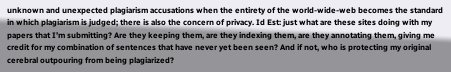unknown and unexpected plagiarism accusations when the entirety of the world-wide-web becomes the standard in which plagiarism is judged; there is also the concern of privacy. Id Est: just what are these sites doing with my papers that I’m submitting? Are they keeping them, are they indexing them, are they annotating them, giving me credit for my combination of sentences that have never yet been seen? And if not, who is protecting my original cerebral outpouring from being plagiarized?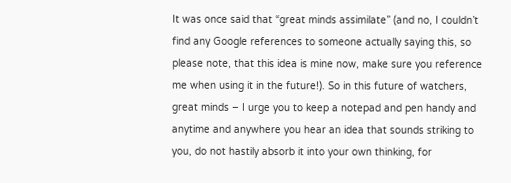It was once said that “great minds assimilate” (and no, I couldn’t find any Google references to someone actually saying this, so please note, that this idea is mine now, make sure you reference me when using it in the future!). So in this future of watchers, great minds – I urge you to keep a notepad and pen handy and anytime and anywhere you hear an idea that sounds striking to you, do not hastily absorb it into your own thinking, for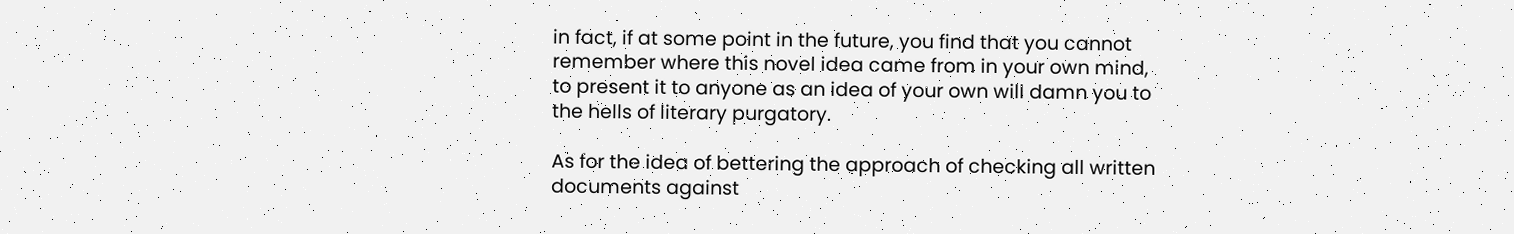in fact, if at some point in the future, you find that you cannot remember where this novel idea came from in your own mind, to present it to anyone as an idea of your own will damn you to the hells of literary purgatory.

As for the idea of bettering the approach of checking all written documents against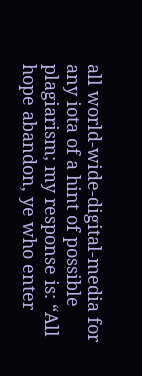all world-wide-digital-media for any iota of a hint of possible plagiarism; my response is: “All hope abandon, ye who enter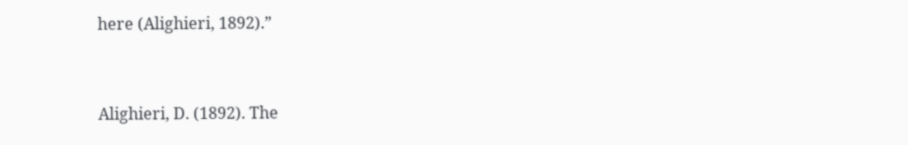here (Alighieri, 1892).”


Alighieri, D. (1892). The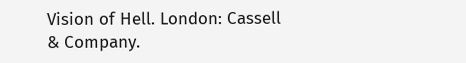Vision of Hell. London: Cassell & Company.